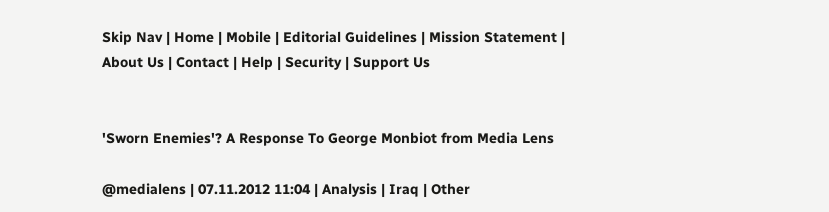Skip Nav | Home | Mobile | Editorial Guidelines | Mission Statement | About Us | Contact | Help | Security | Support Us


'Sworn Enemies'? A Response To George Monbiot from Media Lens

@medialens | 07.11.2012 11:04 | Analysis | Iraq | Other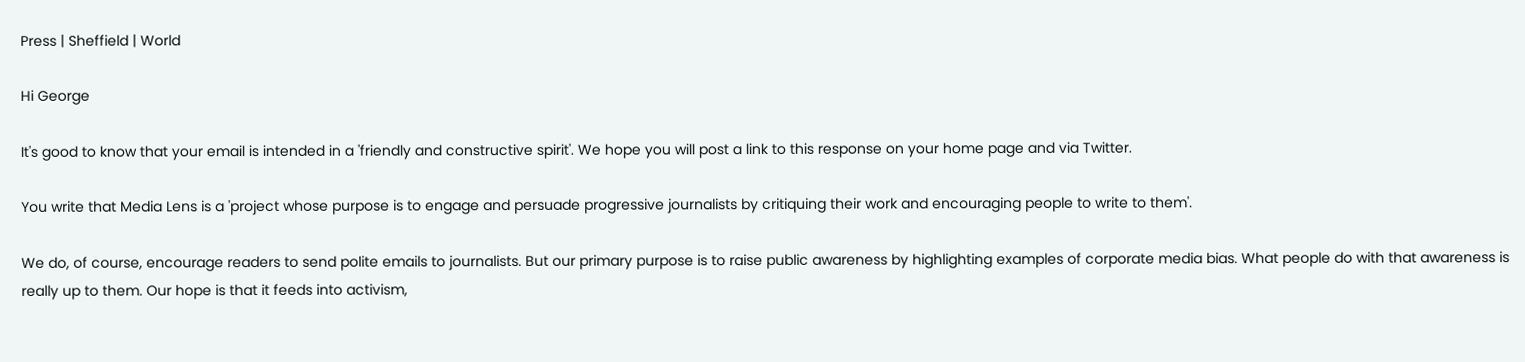Press | Sheffield | World

Hi George

It's good to know that your email is intended in a 'friendly and constructive spirit'. We hope you will post a link to this response on your home page and via Twitter.

You write that Media Lens is a 'project whose purpose is to engage and persuade progressive journalists by critiquing their work and encouraging people to write to them'.

We do, of course, encourage readers to send polite emails to journalists. But our primary purpose is to raise public awareness by highlighting examples of corporate media bias. What people do with that awareness is really up to them. Our hope is that it feeds into activism,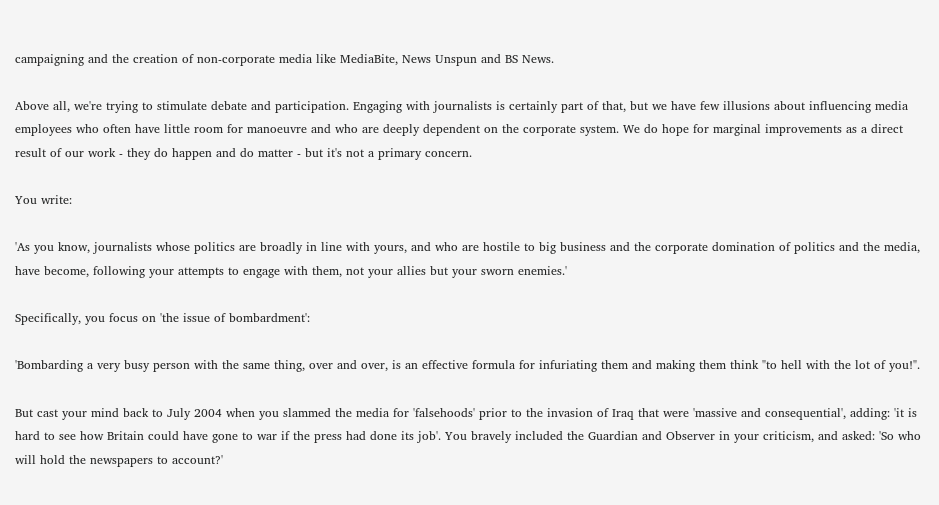campaigning and the creation of non-corporate media like MediaBite, News Unspun and BS News.

Above all, we're trying to stimulate debate and participation. Engaging with journalists is certainly part of that, but we have few illusions about influencing media employees who often have little room for manoeuvre and who are deeply dependent on the corporate system. We do hope for marginal improvements as a direct result of our work - they do happen and do matter - but it's not a primary concern.

You write:

'As you know, journalists whose politics are broadly in line with yours, and who are hostile to big business and the corporate domination of politics and the media, have become, following your attempts to engage with them, not your allies but your sworn enemies.'

Specifically, you focus on 'the issue of bombardment':

'Bombarding a very busy person with the same thing, over and over, is an effective formula for infuriating them and making them think "to hell with the lot of you!".

But cast your mind back to July 2004 when you slammed the media for 'falsehoods' prior to the invasion of Iraq that were 'massive and consequential', adding: 'it is hard to see how Britain could have gone to war if the press had done its job'. You bravely included the Guardian and Observer in your criticism, and asked: 'So who will hold the newspapers to account?'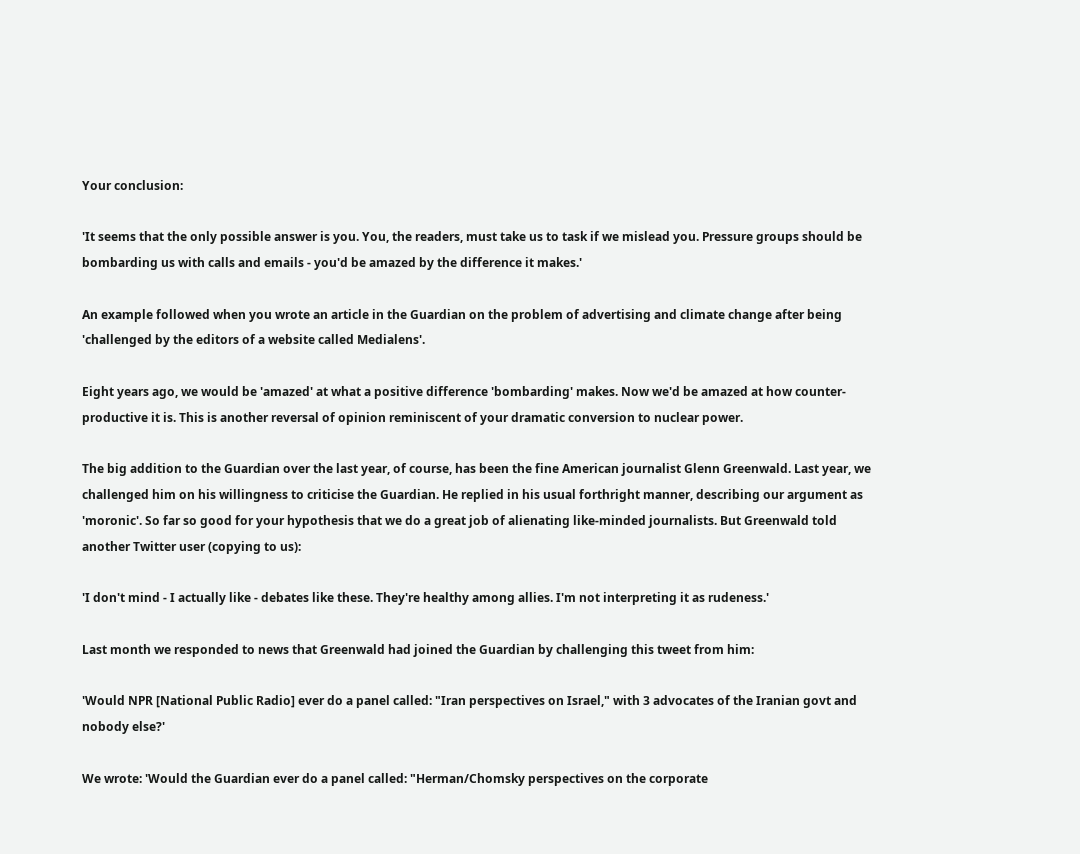Your conclusion:

'It seems that the only possible answer is you. You, the readers, must take us to task if we mislead you. Pressure groups should be bombarding us with calls and emails - you'd be amazed by the difference it makes.'

An example followed when you wrote an article in the Guardian on the problem of advertising and climate change after being 'challenged by the editors of a website called Medialens'.

Eight years ago, we would be 'amazed' at what a positive difference 'bombarding' makes. Now we'd be amazed at how counter-productive it is. This is another reversal of opinion reminiscent of your dramatic conversion to nuclear power.

The big addition to the Guardian over the last year, of course, has been the fine American journalist Glenn Greenwald. Last year, we challenged him on his willingness to criticise the Guardian. He replied in his usual forthright manner, describing our argument as 'moronic'. So far so good for your hypothesis that we do a great job of alienating like-minded journalists. But Greenwald told another Twitter user (copying to us):

'I don't mind - I actually like - debates like these. They're healthy among allies. I'm not interpreting it as rudeness.'

Last month we responded to news that Greenwald had joined the Guardian by challenging this tweet from him:

'Would NPR [National Public Radio] ever do a panel called: "Iran perspectives on Israel," with 3 advocates of the Iranian govt and nobody else?'

We wrote: 'Would the Guardian ever do a panel called: "Herman/Chomsky perspectives on the corporate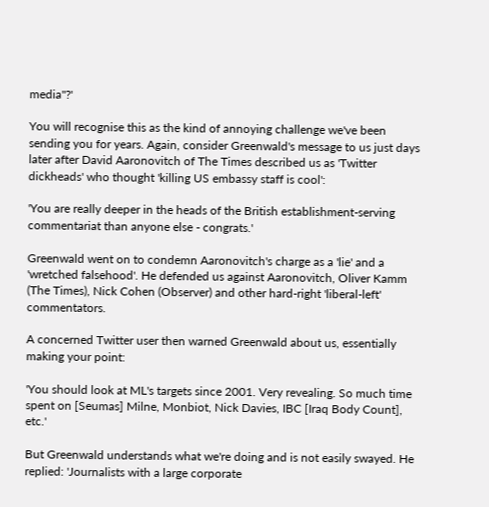media"?'

You will recognise this as the kind of annoying challenge we've been sending you for years. Again, consider Greenwald's message to us just days later after David Aaronovitch of The Times described us as 'Twitter dickheads' who thought 'killing US embassy staff is cool':

'You are really deeper in the heads of the British establishment-serving commentariat than anyone else - congrats.'

Greenwald went on to condemn Aaronovitch's charge as a 'lie' and a 'wretched falsehood'. He defended us against Aaronovitch, Oliver Kamm (The Times), Nick Cohen (Observer) and other hard-right 'liberal-left' commentators.

A concerned Twitter user then warned Greenwald about us, essentially making your point:

'You should look at ML's targets since 2001. Very revealing. So much time spent on [Seumas] Milne, Monbiot, Nick Davies, IBC [Iraq Body Count], etc.'

But Greenwald understands what we're doing and is not easily swayed. He replied: 'Journalists with a large corporate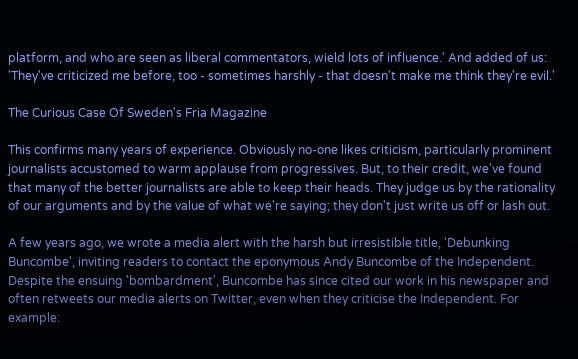platform, and who are seen as liberal commentators, wield lots of influence.' And added of us: 'They've criticized me before, too - sometimes harshly - that doesn't make me think they're evil.'

The Curious Case Of Sweden's Fria Magazine

This confirms many years of experience. Obviously no-one likes criticism, particularly prominent journalists accustomed to warm applause from progressives. But, to their credit, we've found that many of the better journalists are able to keep their heads. They judge us by the rationality of our arguments and by the value of what we're saying; they don't just write us off or lash out.

A few years ago, we wrote a media alert with the harsh but irresistible title, 'Debunking Buncombe', inviting readers to contact the eponymous Andy Buncombe of the Independent. Despite the ensuing 'bombardment', Buncombe has since cited our work in his newspaper and often retweets our media alerts on Twitter, even when they criticise the Independent. For example: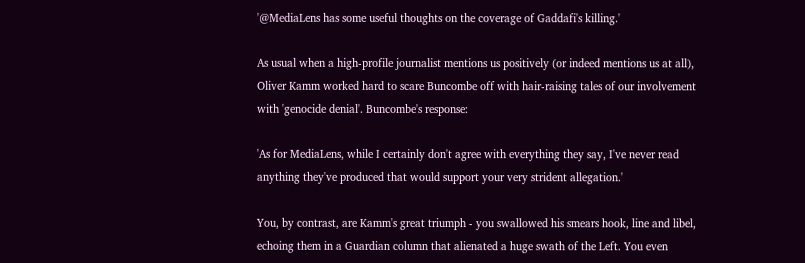'@MediaLens has some useful thoughts on the coverage of Gaddafi's killing.'

As usual when a high-profile journalist mentions us positively (or indeed mentions us at all), Oliver Kamm worked hard to scare Buncombe off with hair-raising tales of our involvement with 'genocide denial'. Buncombe's response:

'As for MediaLens, while I certainly don't agree with everything they say, I've never read anything they've produced that would support your very strident allegation.'

You, by contrast, are Kamm's great triumph - you swallowed his smears hook, line and libel, echoing them in a Guardian column that alienated a huge swath of the Left. You even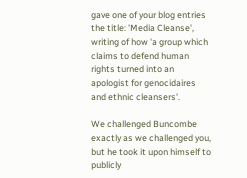gave one of your blog entries the title: 'Media Cleanse', writing of how 'a group which claims to defend human rights turned into an apologist for genocidaires and ethnic cleansers'.

We challenged Buncombe exactly as we challenged you, but he took it upon himself to publicly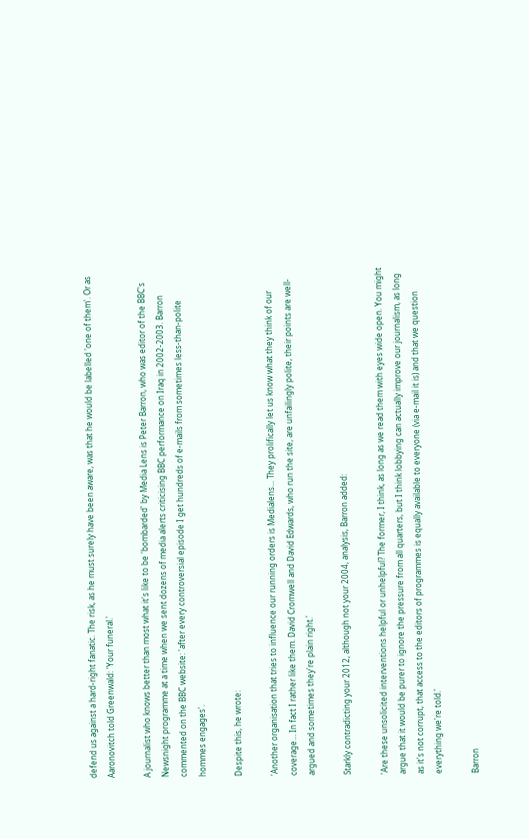defend us against a hard-right fanatic. The risk, as he must surely have been aware, was that he would be labelled 'one of them'. Or as Aaronovitch told Greenwald: 'Your funeral.'

A journalist who knows better than most what it's like to be 'bombarded' by Media Lens is Peter Barron, who was editor of the BBC's Newsnight programme at a time when we sent dozens of media alerts criticising BBC performance on Iraq in 2002-2003. Barron commented on the BBC website: 'after every controversial episode I get hundreds of e-mails from sometimes less-than-polite hommes engages'.

Despite this, he wrote:

'Another organisation that tries to influence our running orders is Medialens... They prolifically let us know what they think of our coverage… In fact I rather like them. David Cromwell and David Edwards, who run the site, are unfailingly polite, their points are well-argued and sometimes they're plain right.'

Starkly contradicting your 2012, although not your 2004, analysis, Barron added:

'Are these unsolicited interventions helpful or unhelpful? The former, I think, as long as we read them with eyes wide open. You might argue that it would be purer to ignore the pressure from all quarters, but I think lobbying can actually improve our journalism, as long as it's not corrupt, that access to the editors of programmes is equally available to everyone (via e-mail it is) and that we question everything we're told.'

Barron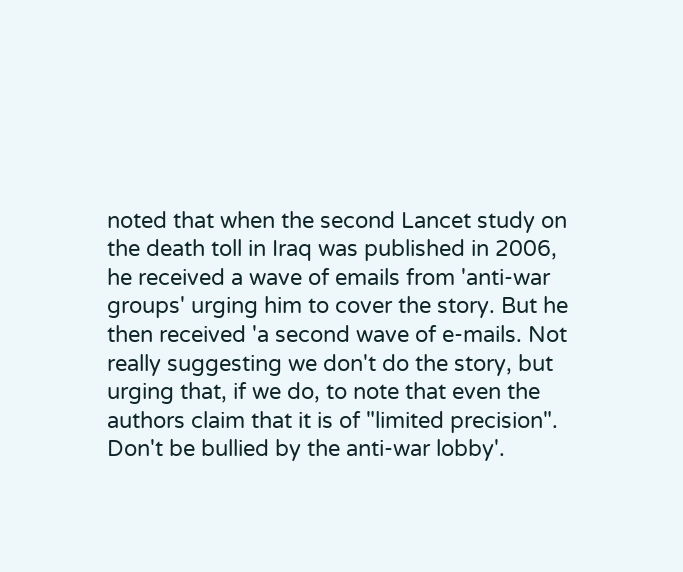noted that when the second Lancet study on the death toll in Iraq was published in 2006, he received a wave of emails from 'anti-war groups' urging him to cover the story. But he then received 'a second wave of e-mails. Not really suggesting we don't do the story, but urging that, if we do, to note that even the authors claim that it is of "limited precision". Don't be bullied by the anti-war lobby'.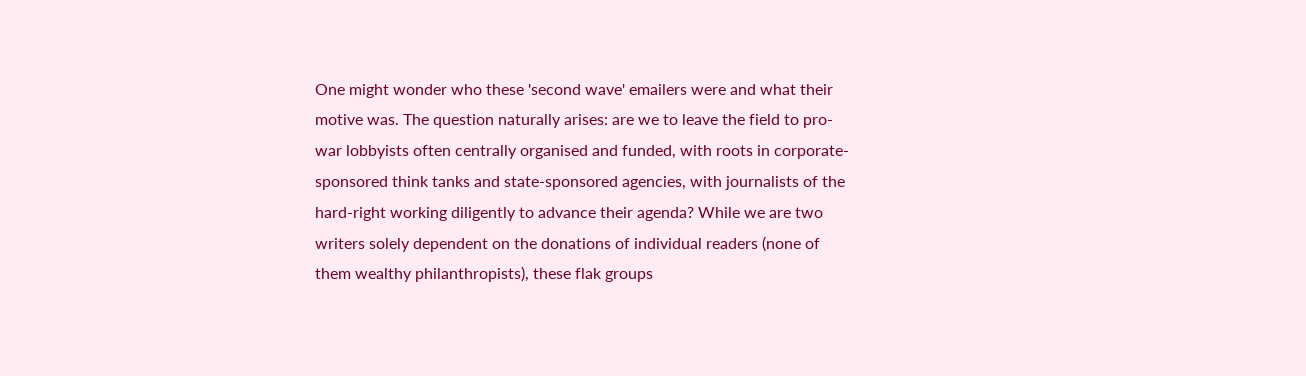One might wonder who these 'second wave' emailers were and what their motive was. The question naturally arises: are we to leave the field to pro-war lobbyists often centrally organised and funded, with roots in corporate-sponsored think tanks and state-sponsored agencies, with journalists of the hard-right working diligently to advance their agenda? While we are two writers solely dependent on the donations of individual readers (none of them wealthy philanthropists), these flak groups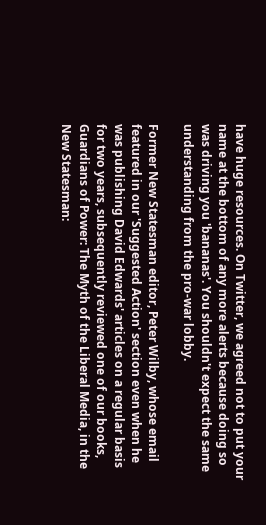have huge resources. On Twitter, we agreed not to put your name at the bottom of any more alerts because doing so was driving you 'bananas'. You shouldn't expect the same understanding from the pro-war lobby.

Former New Statesman editor, Peter Wilby, whose email featured in our 'Suggested Action' section even when he was publishing David Edwards' articles on a regular basis for two years, subsequently reviewed one of our books, Guardians of Power: The Myth of the Liberal Media, in the New Statesman: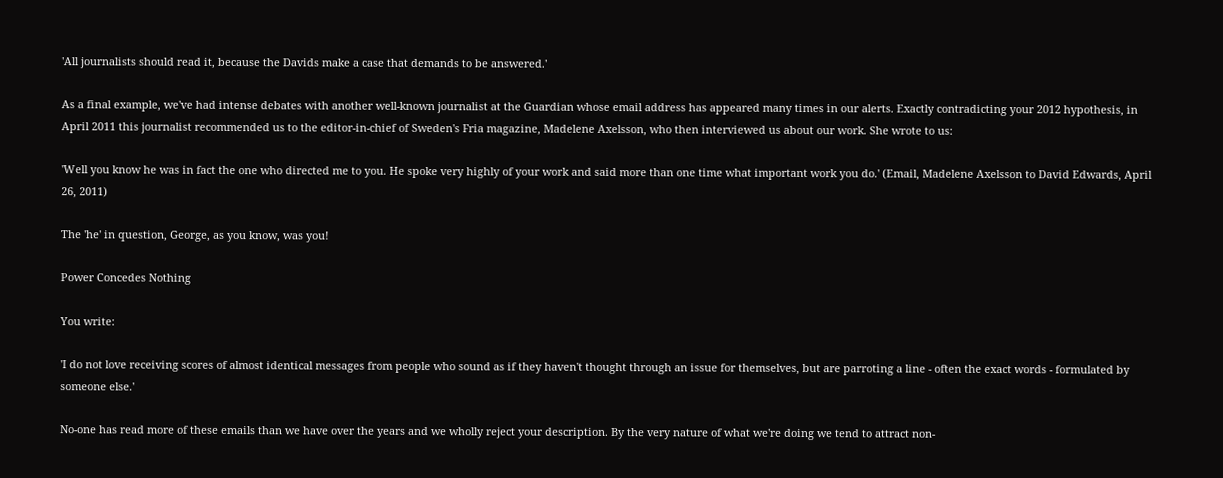'All journalists should read it, because the Davids make a case that demands to be answered.'

As a final example, we've had intense debates with another well-known journalist at the Guardian whose email address has appeared many times in our alerts. Exactly contradicting your 2012 hypothesis, in April 2011 this journalist recommended us to the editor-in-chief of Sweden's Fria magazine, Madelene Axelsson, who then interviewed us about our work. She wrote to us:

'Well you know he was in fact the one who directed me to you. He spoke very highly of your work and said more than one time what important work you do.' (Email, Madelene Axelsson to David Edwards, April 26, 2011)

The 'he' in question, George, as you know, was you!

Power Concedes Nothing

You write:

'I do not love receiving scores of almost identical messages from people who sound as if they haven't thought through an issue for themselves, but are parroting a line - often the exact words - formulated by someone else.'

No-one has read more of these emails than we have over the years and we wholly reject your description. By the very nature of what we're doing we tend to attract non-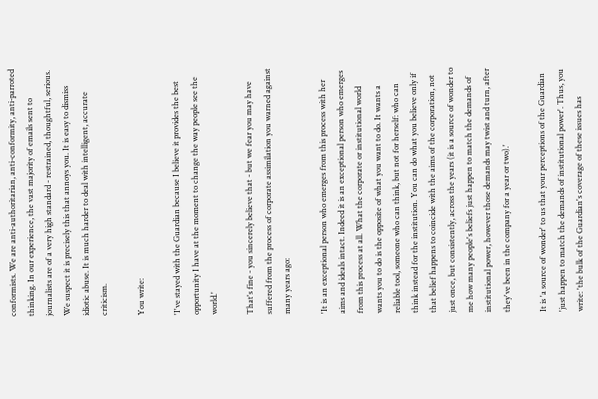conformists. We are anti-authoritarian, anti-conformity, anti-parroted thinking. In our experience, the vast majority of emails sent to journalists are of a very high standard - restrained, thoughtful, serious. We suspect it is precisely this that annoys you. It is easy to dismiss idiotic abuse. It is much harder to deal with intelligent, accurate criticism.

You write:

'I've stayed with the Guardian because I believe it provides the best opportunity I have at the moment to change the way people see the world.'

That's fine - you sincerely believe that - but we fear you may have suffered from the process of corporate assimilation you warned against many years ago:

'It is an exceptional person who emerges from this process with her aims and ideals intact. Indeed it is an exceptional person who emerges from this process at all. What the corporate or institutional world wants you to do is the opposite of what you want to do. It wants a reliable tool, someone who can think, but not for herself: who can think instead for the institution. You can do what you believe only if that belief happens to coincide with the aims of the corporation, not just once, but consistently, across the years (it is a source of wonder to me how many people's beliefs just happen to match the demands of institutional power, however those demands may twist and turn, after they've been in the company for a year or two).'

It is 'a source of wonder' to us that your perceptions of the Guardian 'just happen to match the demands of institutional power'. Thus, you write: 'the bulk of the Guardian's coverage of these issues has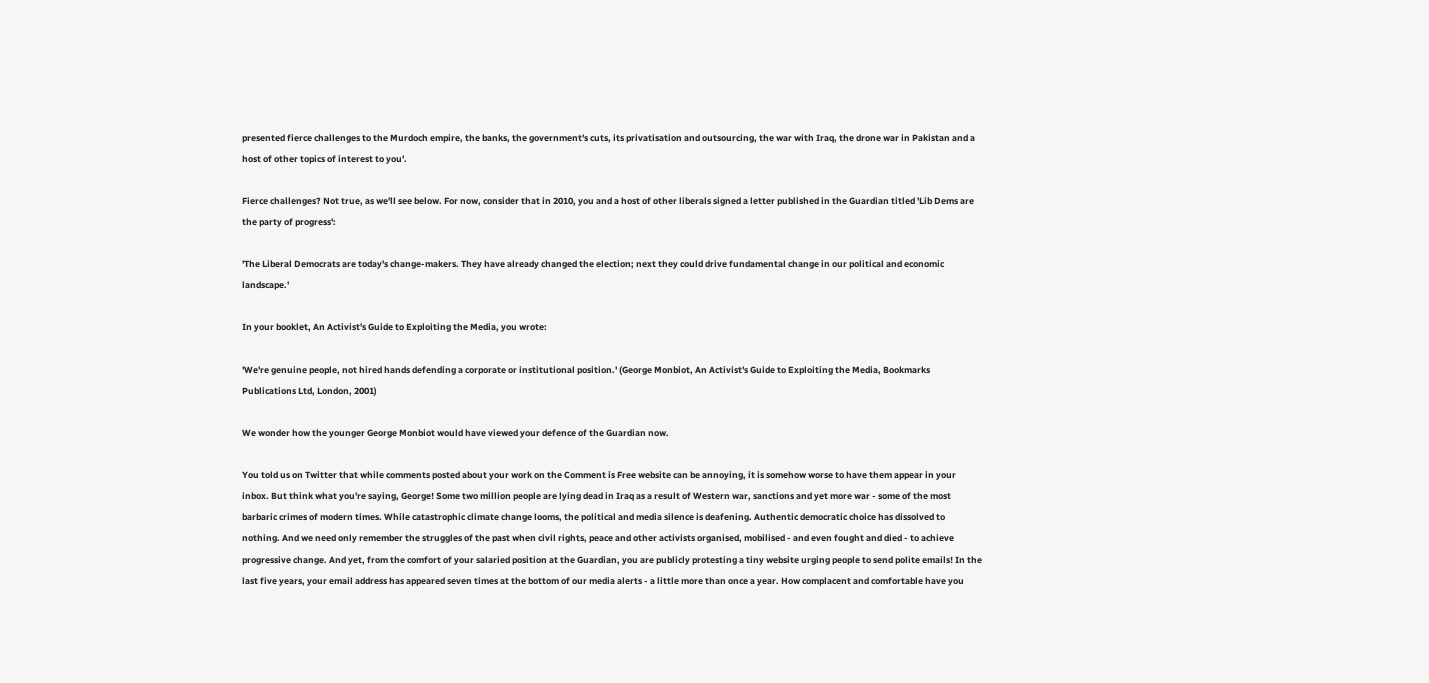presented fierce challenges to the Murdoch empire, the banks, the government's cuts, its privatisation and outsourcing, the war with Iraq, the drone war in Pakistan and a host of other topics of interest to you'.

Fierce challenges? Not true, as we'll see below. For now, consider that in 2010, you and a host of other liberals signed a letter published in the Guardian titled 'Lib Dems are the party of progress':

'The Liberal Democrats are today's change-makers. They have already changed the election; next they could drive fundamental change in our political and economic landscape.'

In your booklet, An Activist's Guide to Exploiting the Media, you wrote:

'We're genuine people, not hired hands defending a corporate or institutional position.' (George Monbiot, An Activist's Guide to Exploiting the Media, Bookmarks Publications Ltd, London, 2001)

We wonder how the younger George Monbiot would have viewed your defence of the Guardian now.

You told us on Twitter that while comments posted about your work on the Comment is Free website can be annoying, it is somehow worse to have them appear in your inbox. But think what you're saying, George! Some two million people are lying dead in Iraq as a result of Western war, sanctions and yet more war - some of the most barbaric crimes of modern times. While catastrophic climate change looms, the political and media silence is deafening. Authentic democratic choice has dissolved to nothing. And we need only remember the struggles of the past when civil rights, peace and other activists organised, mobilised - and even fought and died - to achieve progressive change. And yet, from the comfort of your salaried position at the Guardian, you are publicly protesting a tiny website urging people to send polite emails! In the last five years, your email address has appeared seven times at the bottom of our media alerts - a little more than once a year. How complacent and comfortable have you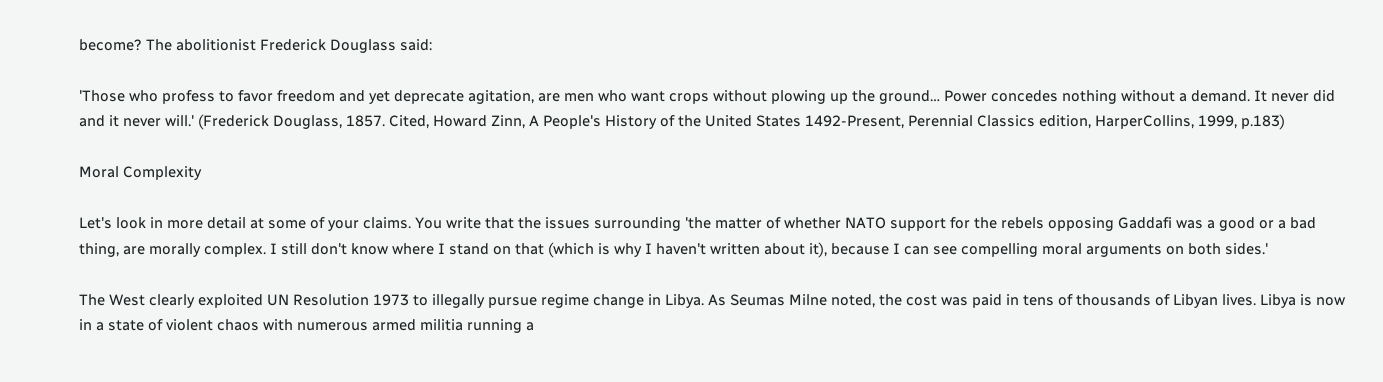become? The abolitionist Frederick Douglass said:

'Those who profess to favor freedom and yet deprecate agitation, are men who want crops without plowing up the ground… Power concedes nothing without a demand. It never did and it never will.' (Frederick Douglass, 1857. Cited, Howard Zinn, A People's History of the United States 1492-Present, Perennial Classics edition, HarperCollins, 1999, p.183)

Moral Complexity

Let's look in more detail at some of your claims. You write that the issues surrounding 'the matter of whether NATO support for the rebels opposing Gaddafi was a good or a bad thing, are morally complex. I still don't know where I stand on that (which is why I haven't written about it), because I can see compelling moral arguments on both sides.'

The West clearly exploited UN Resolution 1973 to illegally pursue regime change in Libya. As Seumas Milne noted, the cost was paid in tens of thousands of Libyan lives. Libya is now in a state of violent chaos with numerous armed militia running a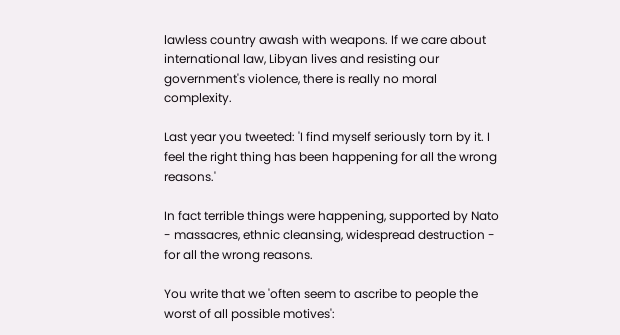lawless country awash with weapons. If we care about international law, Libyan lives and resisting our government's violence, there is really no moral complexity.

Last year you tweeted: 'I find myself seriously torn by it. I feel the right thing has been happening for all the wrong reasons.'

In fact terrible things were happening, supported by Nato - massacres, ethnic cleansing, widespread destruction - for all the wrong reasons.

You write that we 'often seem to ascribe to people the worst of all possible motives':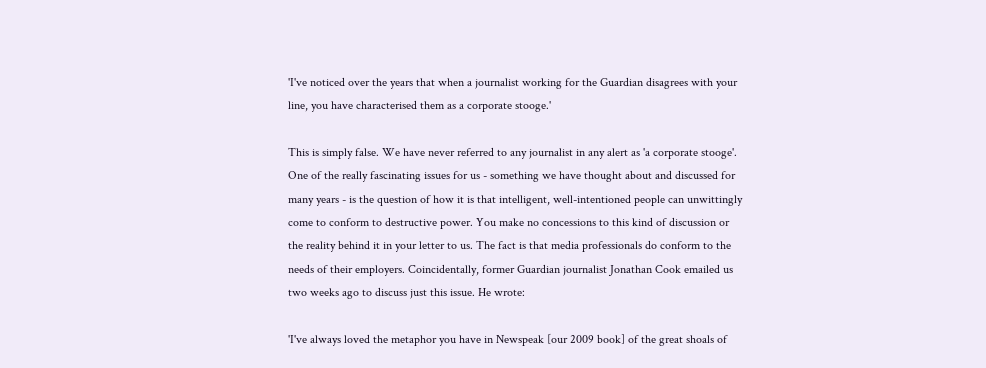'I've noticed over the years that when a journalist working for the Guardian disagrees with your line, you have characterised them as a corporate stooge.'

This is simply false. We have never referred to any journalist in any alert as 'a corporate stooge'. One of the really fascinating issues for us - something we have thought about and discussed for many years - is the question of how it is that intelligent, well-intentioned people can unwittingly come to conform to destructive power. You make no concessions to this kind of discussion or the reality behind it in your letter to us. The fact is that media professionals do conform to the needs of their employers. Coincidentally, former Guardian journalist Jonathan Cook emailed us two weeks ago to discuss just this issue. He wrote:

'I've always loved the metaphor you have in Newspeak [our 2009 book] of the great shoals of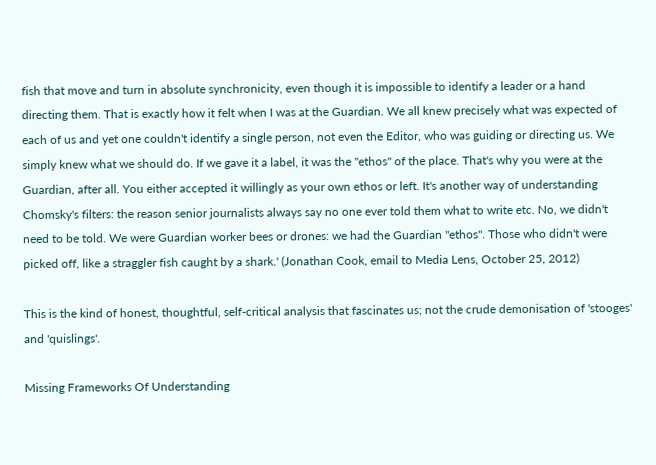fish that move and turn in absolute synchronicity, even though it is impossible to identify a leader or a hand directing them. That is exactly how it felt when I was at the Guardian. We all knew precisely what was expected of each of us and yet one couldn't identify a single person, not even the Editor, who was guiding or directing us. We simply knew what we should do. If we gave it a label, it was the "ethos" of the place. That's why you were at the Guardian, after all. You either accepted it willingly as your own ethos or left. It's another way of understanding Chomsky's filters: the reason senior journalists always say no one ever told them what to write etc. No, we didn't need to be told. We were Guardian worker bees or drones: we had the Guardian "ethos". Those who didn't were picked off, like a straggler fish caught by a shark.' (Jonathan Cook, email to Media Lens, October 25, 2012)

This is the kind of honest, thoughtful, self-critical analysis that fascinates us; not the crude demonisation of 'stooges' and 'quislings'.

Missing Frameworks Of Understanding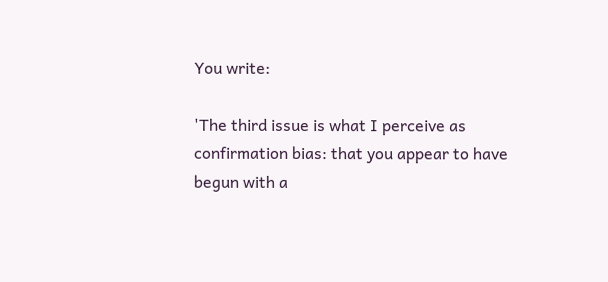You write:

'The third issue is what I perceive as confirmation bias: that you appear to have begun with a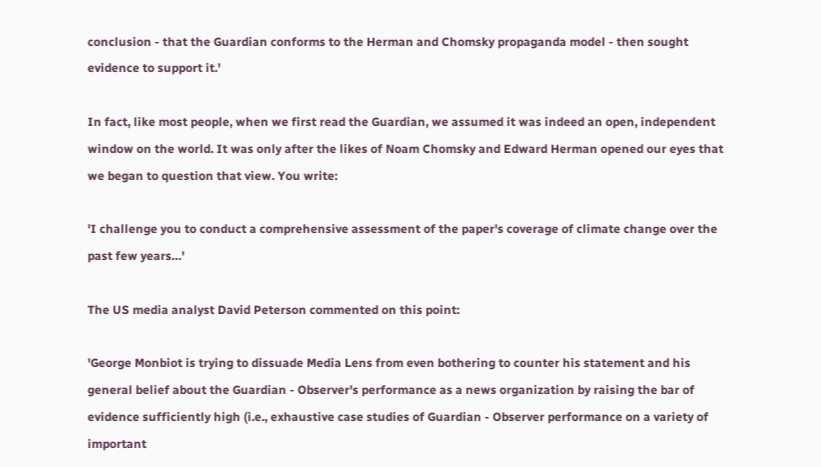conclusion - that the Guardian conforms to the Herman and Chomsky propaganda model - then sought evidence to support it.'

In fact, like most people, when we first read the Guardian, we assumed it was indeed an open, independent window on the world. It was only after the likes of Noam Chomsky and Edward Herman opened our eyes that we began to question that view. You write:

'I challenge you to conduct a comprehensive assessment of the paper's coverage of climate change over the past few years…'

The US media analyst David Peterson commented on this point:

'George Monbiot is trying to dissuade Media Lens from even bothering to counter his statement and his general belief about the Guardian - Observer's performance as a news organization by raising the bar of evidence sufficiently high (i.e., exhaustive case studies of Guardian - Observer performance on a variety of important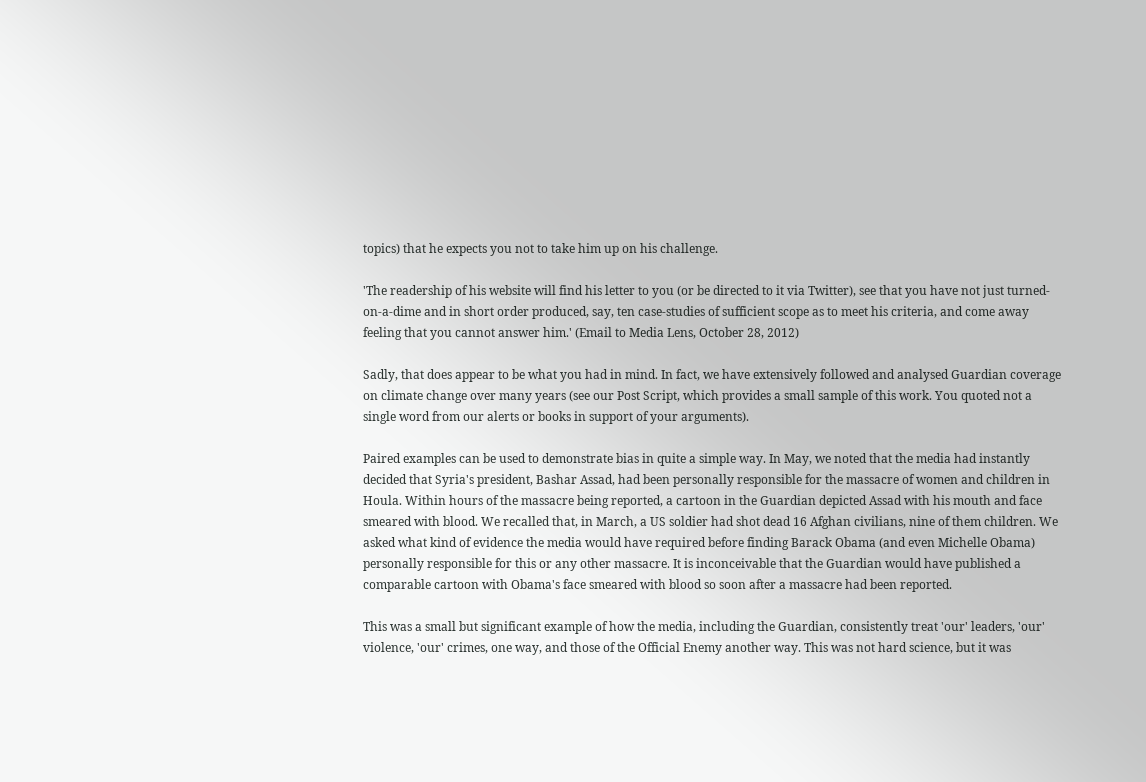topics) that he expects you not to take him up on his challenge.

'The readership of his website will find his letter to you (or be directed to it via Twitter), see that you have not just turned-on-a-dime and in short order produced, say, ten case-studies of sufficient scope as to meet his criteria, and come away feeling that you cannot answer him.' (Email to Media Lens, October 28, 2012)

Sadly, that does appear to be what you had in mind. In fact, we have extensively followed and analysed Guardian coverage on climate change over many years (see our Post Script, which provides a small sample of this work. You quoted not a single word from our alerts or books in support of your arguments).

Paired examples can be used to demonstrate bias in quite a simple way. In May, we noted that the media had instantly decided that Syria's president, Bashar Assad, had been personally responsible for the massacre of women and children in Houla. Within hours of the massacre being reported, a cartoon in the Guardian depicted Assad with his mouth and face smeared with blood. We recalled that, in March, a US soldier had shot dead 16 Afghan civilians, nine of them children. We asked what kind of evidence the media would have required before finding Barack Obama (and even Michelle Obama) personally responsible for this or any other massacre. It is inconceivable that the Guardian would have published a comparable cartoon with Obama's face smeared with blood so soon after a massacre had been reported.

This was a small but significant example of how the media, including the Guardian, consistently treat 'our' leaders, 'our' violence, 'our' crimes, one way, and those of the Official Enemy another way. This was not hard science, but it was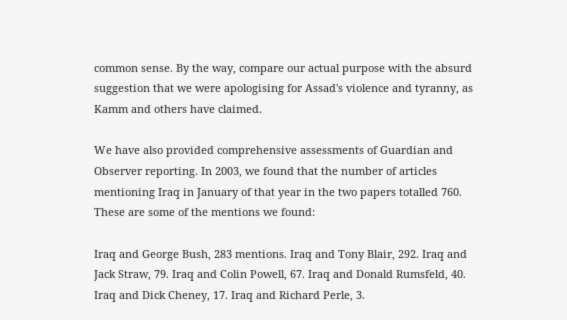common sense. By the way, compare our actual purpose with the absurd suggestion that we were apologising for Assad's violence and tyranny, as Kamm and others have claimed.

We have also provided comprehensive assessments of Guardian and Observer reporting. In 2003, we found that the number of articles mentioning Iraq in January of that year in the two papers totalled 760. These are some of the mentions we found:

Iraq and George Bush, 283 mentions. Iraq and Tony Blair, 292. Iraq and Jack Straw, 79. Iraq and Colin Powell, 67. Iraq and Donald Rumsfeld, 40. Iraq and Dick Cheney, 17. Iraq and Richard Perle, 3.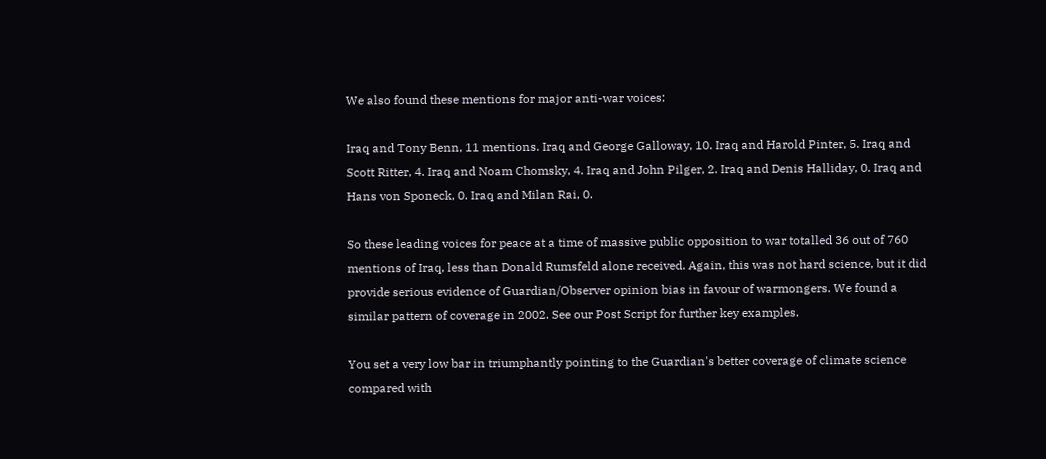We also found these mentions for major anti-war voices:

Iraq and Tony Benn, 11 mentions. Iraq and George Galloway, 10. Iraq and Harold Pinter, 5. Iraq and Scott Ritter, 4. Iraq and Noam Chomsky, 4. Iraq and John Pilger, 2. Iraq and Denis Halliday, 0. Iraq and Hans von Sponeck, 0. Iraq and Milan Rai, 0.

So these leading voices for peace at a time of massive public opposition to war totalled 36 out of 760 mentions of Iraq, less than Donald Rumsfeld alone received. Again, this was not hard science, but it did provide serious evidence of Guardian/Observer opinion bias in favour of warmongers. We found a similar pattern of coverage in 2002. See our Post Script for further key examples.

You set a very low bar in triumphantly pointing to the Guardian's better coverage of climate science compared with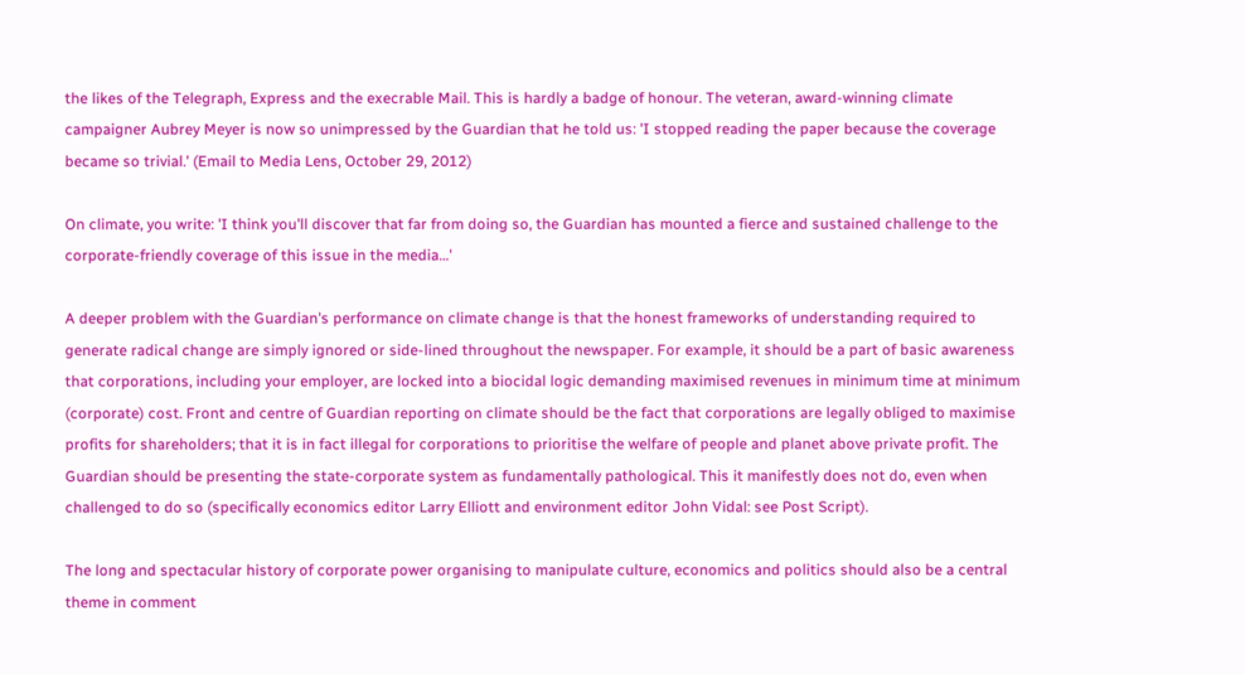the likes of the Telegraph, Express and the execrable Mail. This is hardly a badge of honour. The veteran, award-winning climate campaigner Aubrey Meyer is now so unimpressed by the Guardian that he told us: 'I stopped reading the paper because the coverage became so trivial.' (Email to Media Lens, October 29, 2012)

On climate, you write: 'I think you'll discover that far from doing so, the Guardian has mounted a fierce and sustained challenge to the corporate-friendly coverage of this issue in the media…'

A deeper problem with the Guardian's performance on climate change is that the honest frameworks of understanding required to generate radical change are simply ignored or side-lined throughout the newspaper. For example, it should be a part of basic awareness that corporations, including your employer, are locked into a biocidal logic demanding maximised revenues in minimum time at minimum (corporate) cost. Front and centre of Guardian reporting on climate should be the fact that corporations are legally obliged to maximise profits for shareholders; that it is in fact illegal for corporations to prioritise the welfare of people and planet above private profit. The Guardian should be presenting the state-corporate system as fundamentally pathological. This it manifestly does not do, even when challenged to do so (specifically economics editor Larry Elliott and environment editor John Vidal: see Post Script).

The long and spectacular history of corporate power organising to manipulate culture, economics and politics should also be a central theme in comment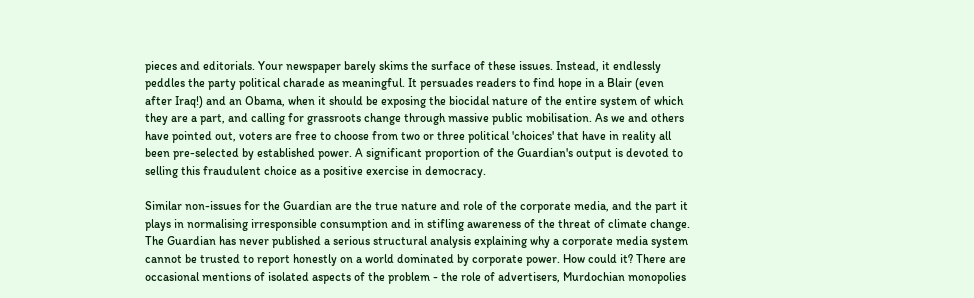pieces and editorials. Your newspaper barely skims the surface of these issues. Instead, it endlessly peddles the party political charade as meaningful. It persuades readers to find hope in a Blair (even after Iraq!) and an Obama, when it should be exposing the biocidal nature of the entire system of which they are a part, and calling for grassroots change through massive public mobilisation. As we and others have pointed out, voters are free to choose from two or three political 'choices' that have in reality all been pre-selected by established power. A significant proportion of the Guardian's output is devoted to selling this fraudulent choice as a positive exercise in democracy.

Similar non-issues for the Guardian are the true nature and role of the corporate media, and the part it plays in normalising irresponsible consumption and in stifling awareness of the threat of climate change. The Guardian has never published a serious structural analysis explaining why a corporate media system cannot be trusted to report honestly on a world dominated by corporate power. How could it? There are occasional mentions of isolated aspects of the problem - the role of advertisers, Murdochian monopolies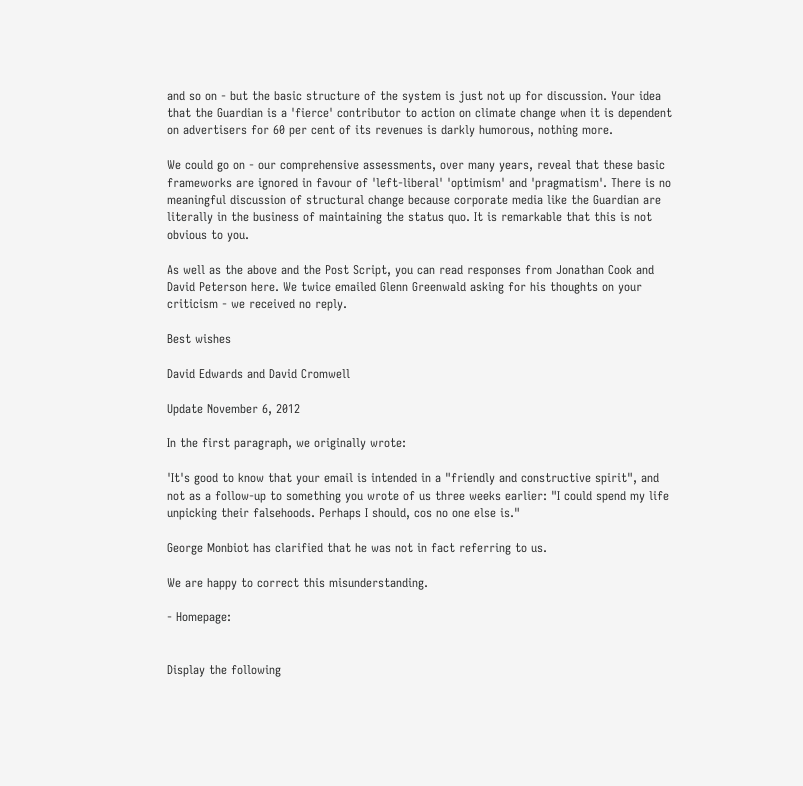and so on - but the basic structure of the system is just not up for discussion. Your idea that the Guardian is a 'fierce' contributor to action on climate change when it is dependent on advertisers for 60 per cent of its revenues is darkly humorous, nothing more.

We could go on - our comprehensive assessments, over many years, reveal that these basic frameworks are ignored in favour of 'left-liberal' 'optimism' and 'pragmatism'. There is no meaningful discussion of structural change because corporate media like the Guardian are literally in the business of maintaining the status quo. It is remarkable that this is not obvious to you.

As well as the above and the Post Script, you can read responses from Jonathan Cook and David Peterson here. We twice emailed Glenn Greenwald asking for his thoughts on your criticism - we received no reply.

Best wishes

David Edwards and David Cromwell

Update November 6, 2012

In the first paragraph, we originally wrote:

'It's good to know that your email is intended in a "friendly and constructive spirit", and not as a follow-up to something you wrote of us three weeks earlier: "I could spend my life unpicking their falsehoods. Perhaps I should, cos no one else is."

George Monbiot has clarified that he was not in fact referring to us.

We are happy to correct this misunderstanding.

- Homepage:


Display the following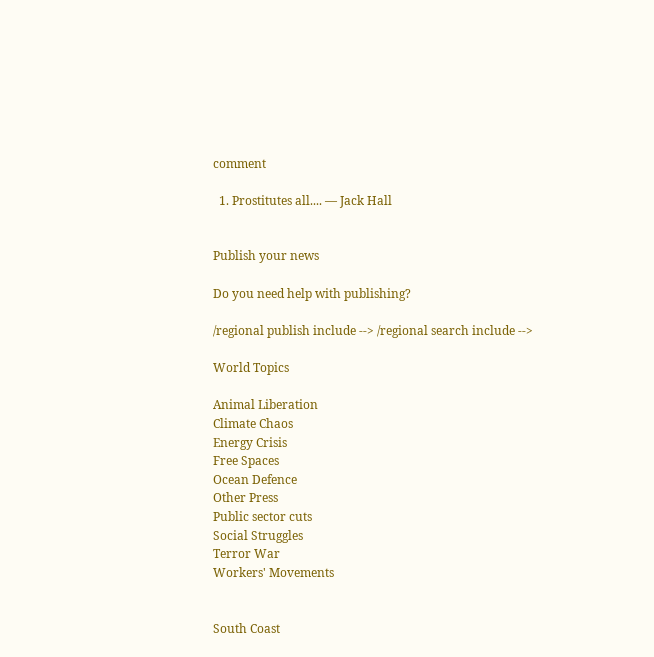comment

  1. Prostitutes all.... — Jack Hall


Publish your news

Do you need help with publishing?

/regional publish include --> /regional search include -->

World Topics

Animal Liberation
Climate Chaos
Energy Crisis
Free Spaces
Ocean Defence
Other Press
Public sector cuts
Social Struggles
Terror War
Workers' Movements


South Coast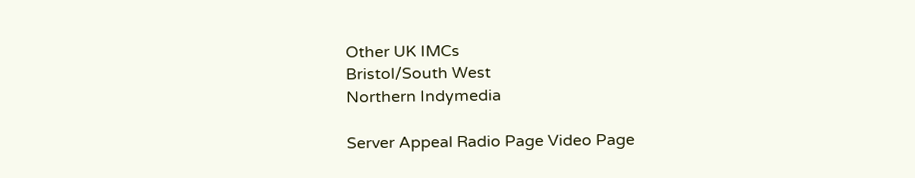Other UK IMCs
Bristol/South West
Northern Indymedia

Server Appeal Radio Page Video Page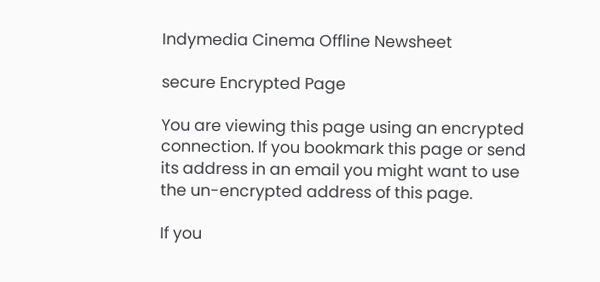Indymedia Cinema Offline Newsheet

secure Encrypted Page

You are viewing this page using an encrypted connection. If you bookmark this page or send its address in an email you might want to use the un-encrypted address of this page.

If you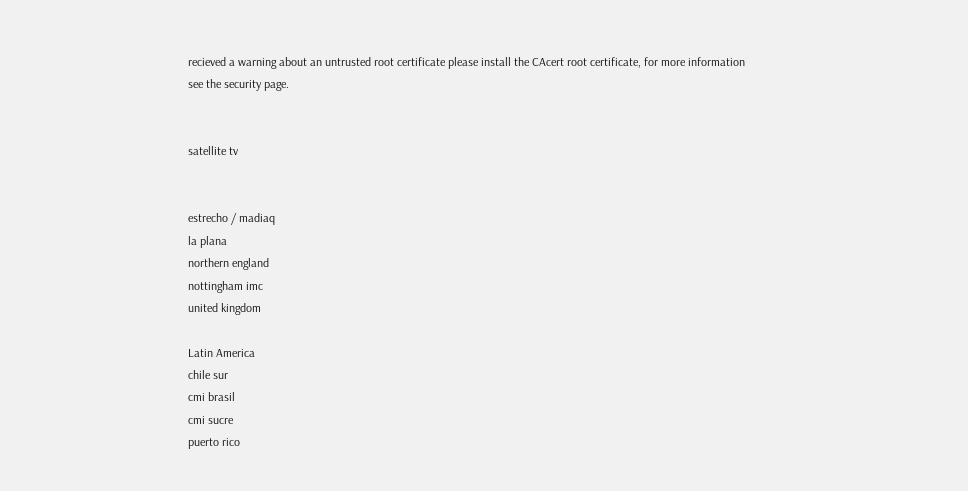recieved a warning about an untrusted root certificate please install the CAcert root certificate, for more information see the security page.


satellite tv


estrecho / madiaq
la plana
northern england
nottingham imc
united kingdom

Latin America
chile sur
cmi brasil
cmi sucre
puerto rico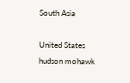South Asia

United States
hudson mohawk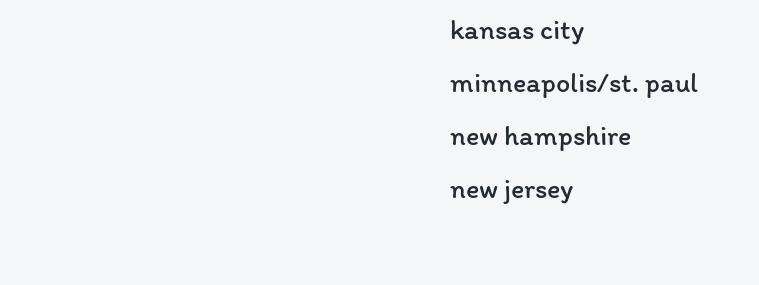kansas city
minneapolis/st. paul
new hampshire
new jersey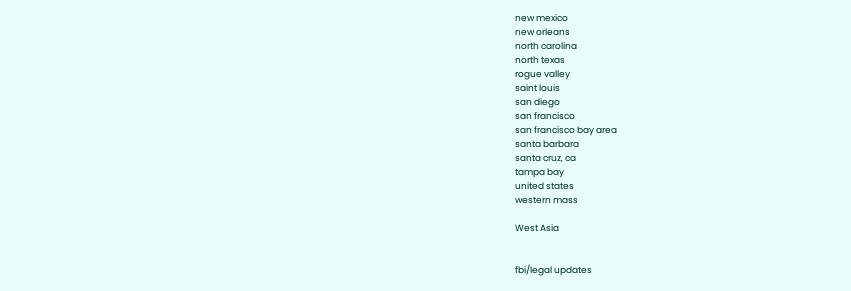new mexico
new orleans
north carolina
north texas
rogue valley
saint louis
san diego
san francisco
san francisco bay area
santa barbara
santa cruz, ca
tampa bay
united states
western mass

West Asia


fbi/legal updates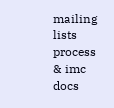mailing lists
process & imc docs